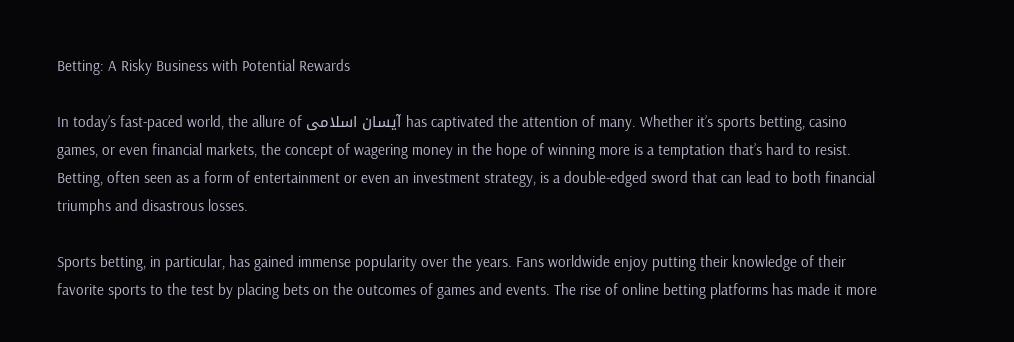Betting: A Risky Business with Potential Rewards

In today’s fast-paced world, the allure of آیسان اسلامی has captivated the attention of many. Whether it’s sports betting, casino games, or even financial markets, the concept of wagering money in the hope of winning more is a temptation that’s hard to resist. Betting, often seen as a form of entertainment or even an investment strategy, is a double-edged sword that can lead to both financial triumphs and disastrous losses.

Sports betting, in particular, has gained immense popularity over the years. Fans worldwide enjoy putting their knowledge of their favorite sports to the test by placing bets on the outcomes of games and events. The rise of online betting platforms has made it more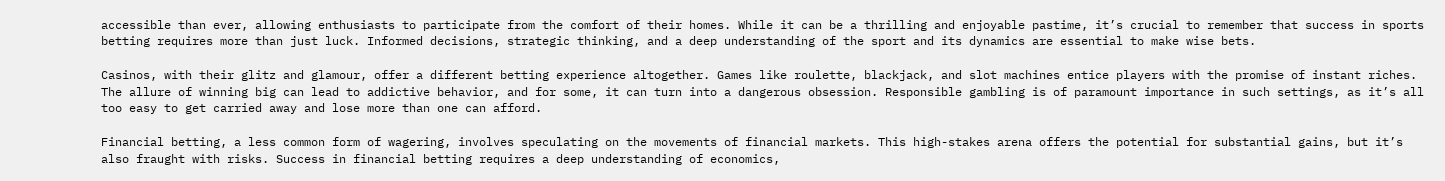accessible than ever, allowing enthusiasts to participate from the comfort of their homes. While it can be a thrilling and enjoyable pastime, it’s crucial to remember that success in sports betting requires more than just luck. Informed decisions, strategic thinking, and a deep understanding of the sport and its dynamics are essential to make wise bets.

Casinos, with their glitz and glamour, offer a different betting experience altogether. Games like roulette, blackjack, and slot machines entice players with the promise of instant riches. The allure of winning big can lead to addictive behavior, and for some, it can turn into a dangerous obsession. Responsible gambling is of paramount importance in such settings, as it’s all too easy to get carried away and lose more than one can afford.

Financial betting, a less common form of wagering, involves speculating on the movements of financial markets. This high-stakes arena offers the potential for substantial gains, but it’s also fraught with risks. Success in financial betting requires a deep understanding of economics,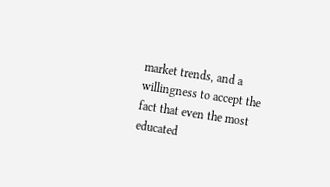market trends, and a willingness to accept the fact that even the most educated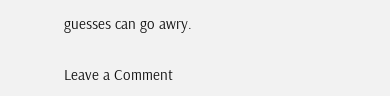guesses can go awry.

Leave a Comment